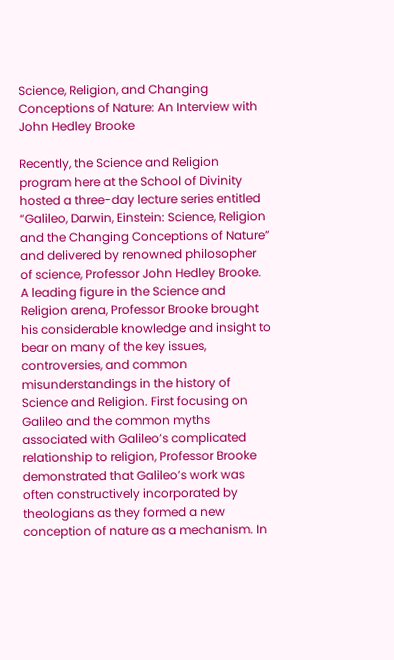Science, Religion, and Changing Conceptions of Nature: An Interview with John Hedley Brooke

Recently, the Science and Religion program here at the School of Divinity hosted a three-day lecture series entitled “Galileo, Darwin, Einstein: Science, Religion and the Changing Conceptions of Nature” and delivered by renowned philosopher of science, Professor John Hedley Brooke. A leading figure in the Science and Religion arena, Professor Brooke brought his considerable knowledge and insight to bear on many of the key issues, controversies, and common misunderstandings in the history of Science and Religion. First focusing on Galileo and the common myths associated with Galileo’s complicated relationship to religion, Professor Brooke demonstrated that Galileo’s work was often constructively incorporated by theologians as they formed a new conception of nature as a mechanism. In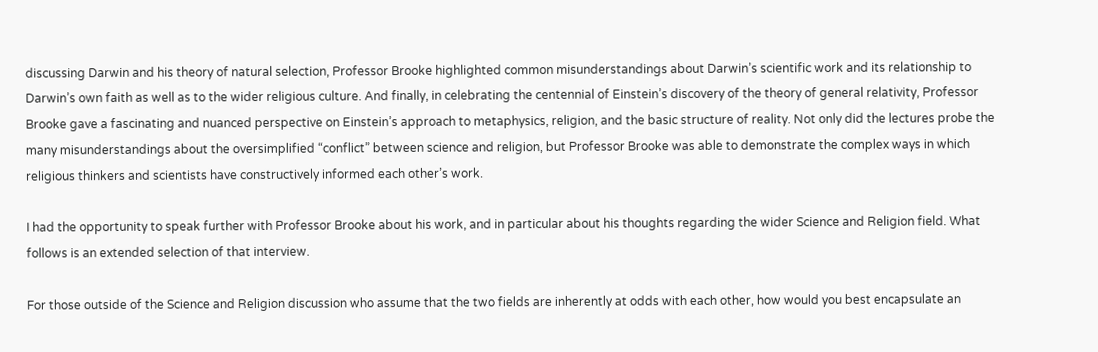discussing Darwin and his theory of natural selection, Professor Brooke highlighted common misunderstandings about Darwin’s scientific work and its relationship to Darwin’s own faith as well as to the wider religious culture. And finally, in celebrating the centennial of Einstein’s discovery of the theory of general relativity, Professor Brooke gave a fascinating and nuanced perspective on Einstein’s approach to metaphysics, religion, and the basic structure of reality. Not only did the lectures probe the many misunderstandings about the oversimplified “conflict” between science and religion, but Professor Brooke was able to demonstrate the complex ways in which religious thinkers and scientists have constructively informed each other’s work.

I had the opportunity to speak further with Professor Brooke about his work, and in particular about his thoughts regarding the wider Science and Religion field. What follows is an extended selection of that interview.

For those outside of the Science and Religion discussion who assume that the two fields are inherently at odds with each other, how would you best encapsulate an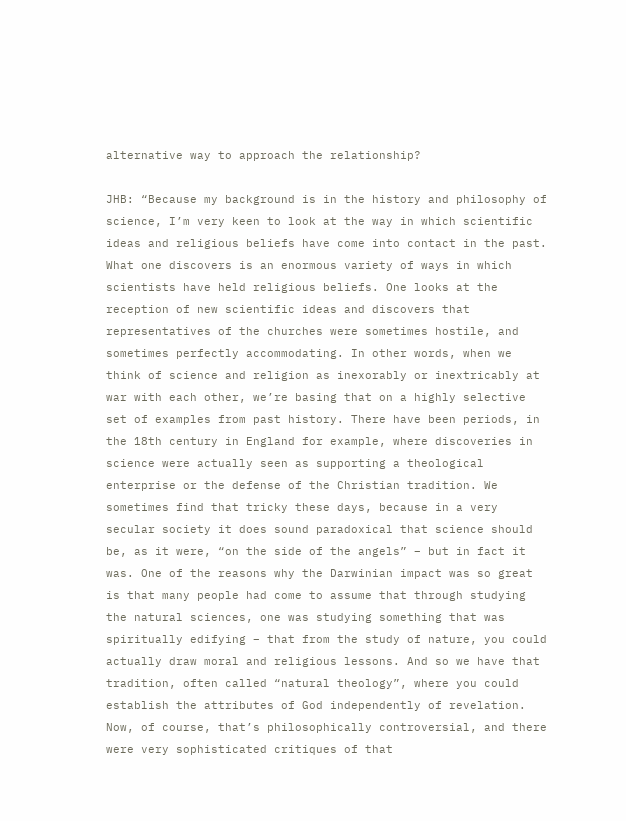alternative way to approach the relationship?

JHB: “Because my background is in the history and philosophy of science, I’m very keen to look at the way in which scientific ideas and religious beliefs have come into contact in the past. What one discovers is an enormous variety of ways in which scientists have held religious beliefs. One looks at the reception of new scientific ideas and discovers that representatives of the churches were sometimes hostile, and sometimes perfectly accommodating. In other words, when we think of science and religion as inexorably or inextricably at war with each other, we’re basing that on a highly selective set of examples from past history. There have been periods, in the 18th century in England for example, where discoveries in science were actually seen as supporting a theological enterprise or the defense of the Christian tradition. We sometimes find that tricky these days, because in a very secular society it does sound paradoxical that science should be, as it were, “on the side of the angels” – but in fact it was. One of the reasons why the Darwinian impact was so great is that many people had come to assume that through studying the natural sciences, one was studying something that was spiritually edifying – that from the study of nature, you could actually draw moral and religious lessons. And so we have that tradition, often called “natural theology”, where you could establish the attributes of God independently of revelation. Now, of course, that’s philosophically controversial, and there were very sophisticated critiques of that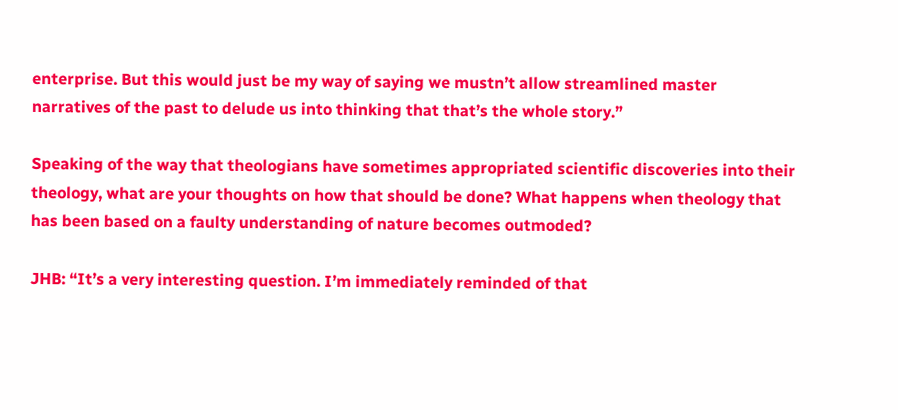enterprise. But this would just be my way of saying we mustn’t allow streamlined master narratives of the past to delude us into thinking that that’s the whole story.”

Speaking of the way that theologians have sometimes appropriated scientific discoveries into their theology, what are your thoughts on how that should be done? What happens when theology that has been based on a faulty understanding of nature becomes outmoded?

JHB: “It’s a very interesting question. I’m immediately reminded of that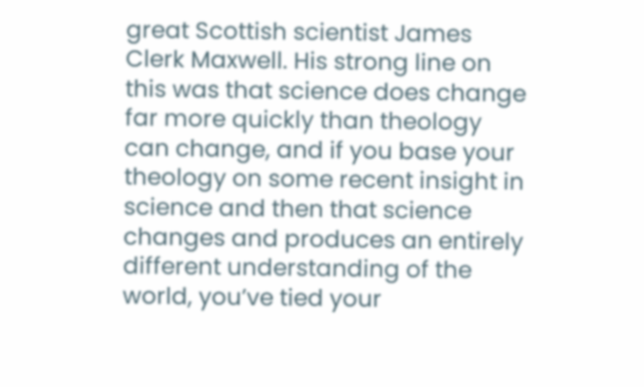great Scottish scientist James Clerk Maxwell. His strong line on this was that science does change far more quickly than theology can change, and if you base your theology on some recent insight in science and then that science changes and produces an entirely different understanding of the world, you’ve tied your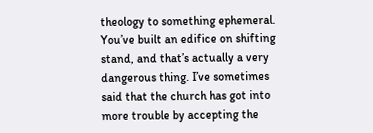theology to something ephemeral. You’ve built an edifice on shifting stand, and that’s actually a very dangerous thing. I’ve sometimes said that the church has got into more trouble by accepting the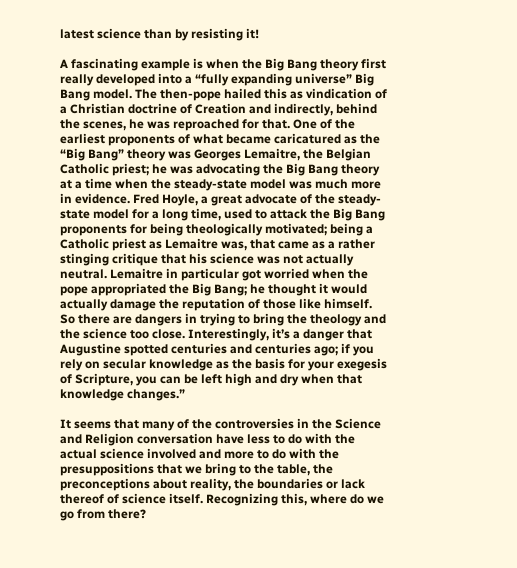latest science than by resisting it!

A fascinating example is when the Big Bang theory first really developed into a “fully expanding universe” Big Bang model. The then-pope hailed this as vindication of a Christian doctrine of Creation and indirectly, behind the scenes, he was reproached for that. One of the earliest proponents of what became caricatured as the “Big Bang” theory was Georges Lemaitre, the Belgian Catholic priest; he was advocating the Big Bang theory at a time when the steady-state model was much more in evidence. Fred Hoyle, a great advocate of the steady-state model for a long time, used to attack the Big Bang proponents for being theologically motivated; being a Catholic priest as Lemaitre was, that came as a rather stinging critique that his science was not actually neutral. Lemaitre in particular got worried when the pope appropriated the Big Bang; he thought it would actually damage the reputation of those like himself. So there are dangers in trying to bring the theology and the science too close. Interestingly, it’s a danger that Augustine spotted centuries and centuries ago; if you rely on secular knowledge as the basis for your exegesis of Scripture, you can be left high and dry when that knowledge changes.”

It seems that many of the controversies in the Science and Religion conversation have less to do with the actual science involved and more to do with the presuppositions that we bring to the table, the preconceptions about reality, the boundaries or lack thereof of science itself. Recognizing this, where do we go from there?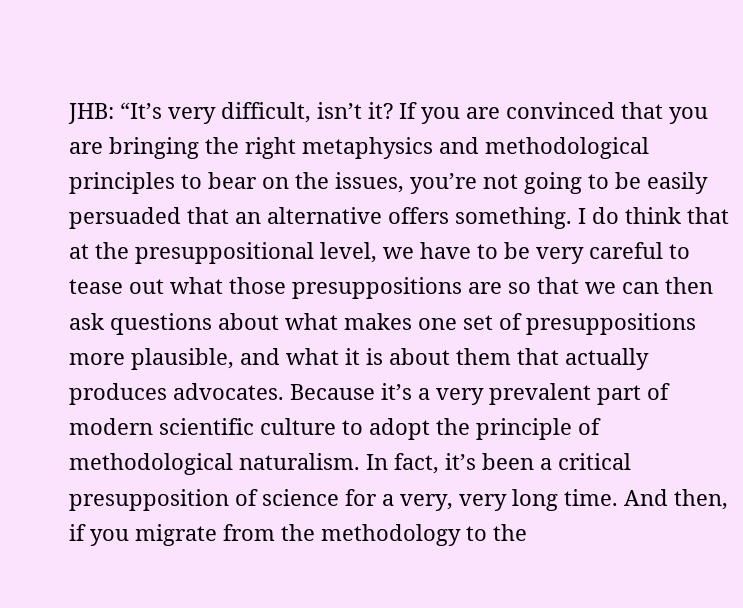JHB: “It’s very difficult, isn’t it? If you are convinced that you are bringing the right metaphysics and methodological principles to bear on the issues, you’re not going to be easily persuaded that an alternative offers something. I do think that at the presuppositional level, we have to be very careful to tease out what those presuppositions are so that we can then ask questions about what makes one set of presuppositions more plausible, and what it is about them that actually produces advocates. Because it’s a very prevalent part of modern scientific culture to adopt the principle of methodological naturalism. In fact, it’s been a critical presupposition of science for a very, very long time. And then, if you migrate from the methodology to the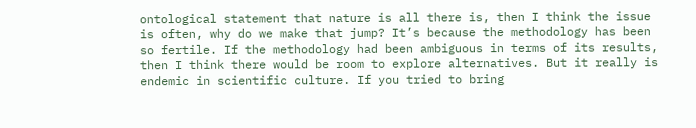ontological statement that nature is all there is, then I think the issue is often, why do we make that jump? It’s because the methodology has been so fertile. If the methodology had been ambiguous in terms of its results, then I think there would be room to explore alternatives. But it really is endemic in scientific culture. If you tried to bring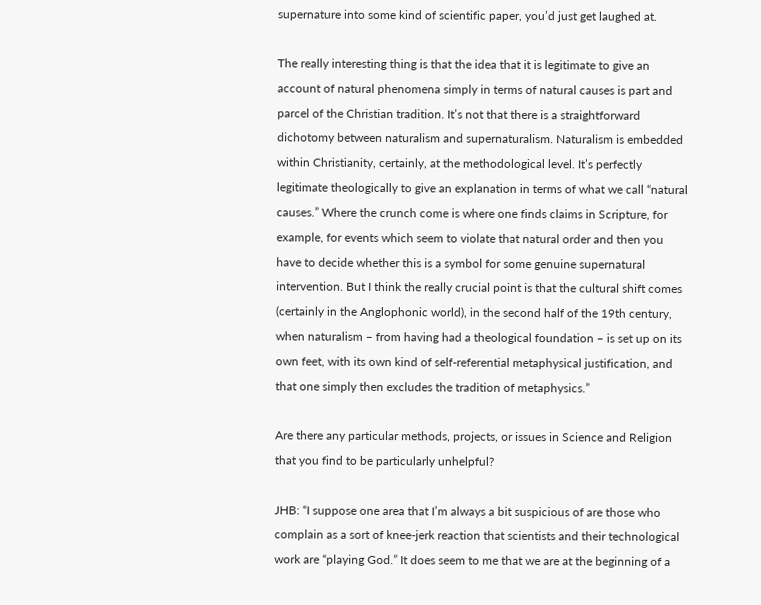supernature into some kind of scientific paper, you’d just get laughed at.

The really interesting thing is that the idea that it is legitimate to give an account of natural phenomena simply in terms of natural causes is part and parcel of the Christian tradition. It’s not that there is a straightforward dichotomy between naturalism and supernaturalism. Naturalism is embedded within Christianity, certainly, at the methodological level. It’s perfectly legitimate theologically to give an explanation in terms of what we call “natural causes.” Where the crunch come is where one finds claims in Scripture, for example, for events which seem to violate that natural order and then you have to decide whether this is a symbol for some genuine supernatural intervention. But I think the really crucial point is that the cultural shift comes (certainly in the Anglophonic world), in the second half of the 19th century, when naturalism – from having had a theological foundation – is set up on its own feet, with its own kind of self-referential metaphysical justification, and that one simply then excludes the tradition of metaphysics.”

Are there any particular methods, projects, or issues in Science and Religion that you find to be particularly unhelpful?

JHB: “I suppose one area that I’m always a bit suspicious of are those who complain as a sort of knee-jerk reaction that scientists and their technological work are “playing God.” It does seem to me that we are at the beginning of a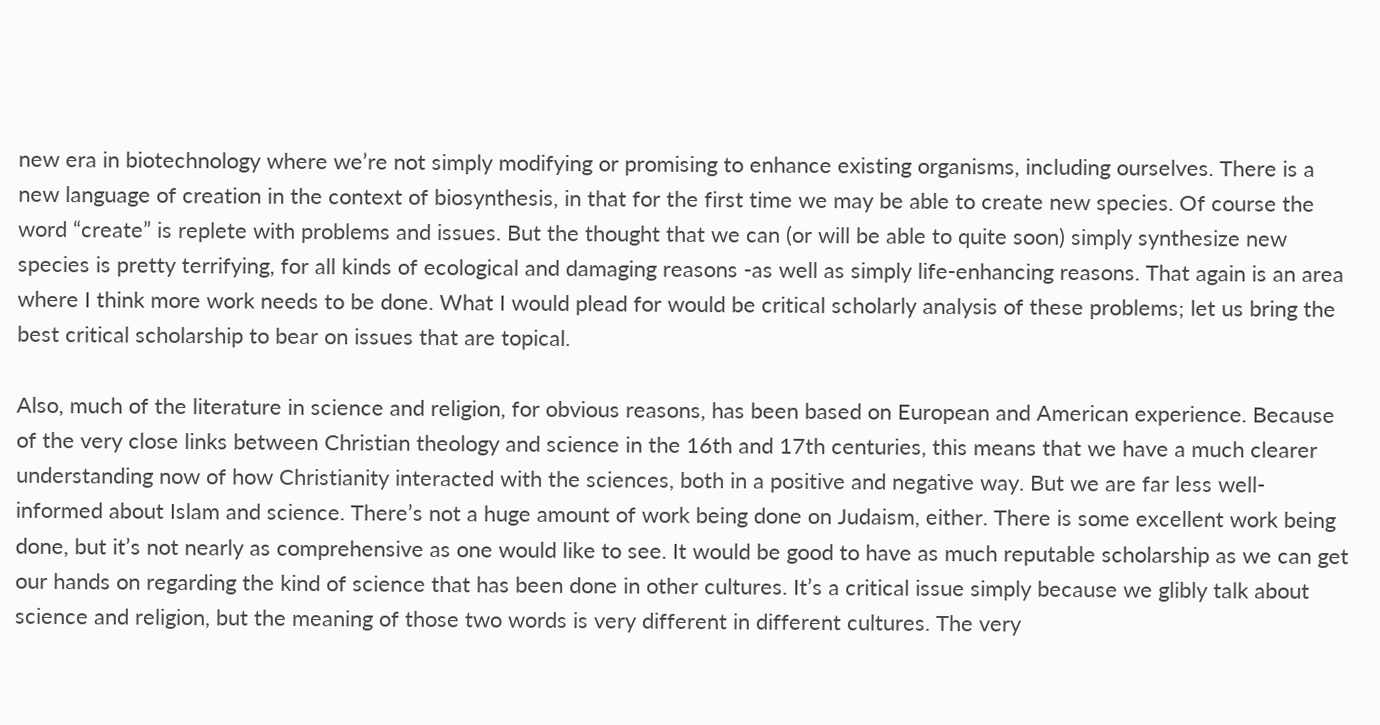new era in biotechnology where we’re not simply modifying or promising to enhance existing organisms, including ourselves. There is a new language of creation in the context of biosynthesis, in that for the first time we may be able to create new species. Of course the word “create” is replete with problems and issues. But the thought that we can (or will be able to quite soon) simply synthesize new species is pretty terrifying, for all kinds of ecological and damaging reasons -as well as simply life-enhancing reasons. That again is an area where I think more work needs to be done. What I would plead for would be critical scholarly analysis of these problems; let us bring the best critical scholarship to bear on issues that are topical.

Also, much of the literature in science and religion, for obvious reasons, has been based on European and American experience. Because of the very close links between Christian theology and science in the 16th and 17th centuries, this means that we have a much clearer understanding now of how Christianity interacted with the sciences, both in a positive and negative way. But we are far less well-informed about Islam and science. There’s not a huge amount of work being done on Judaism, either. There is some excellent work being done, but it’s not nearly as comprehensive as one would like to see. It would be good to have as much reputable scholarship as we can get our hands on regarding the kind of science that has been done in other cultures. It’s a critical issue simply because we glibly talk about science and religion, but the meaning of those two words is very different in different cultures. The very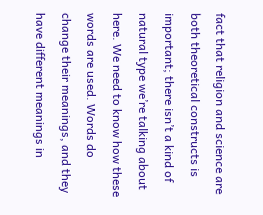fact that religion and science are both theoretical constructs is important; there isn’t a kind of natural type we’re talking about here. We need to know how these words are used. Words do change their meanings, and they have different meanings in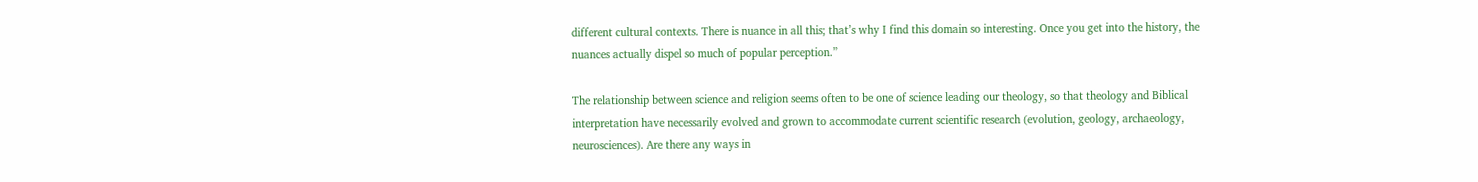different cultural contexts. There is nuance in all this; that’s why I find this domain so interesting. Once you get into the history, the nuances actually dispel so much of popular perception.”

The relationship between science and religion seems often to be one of science leading our theology, so that theology and Biblical interpretation have necessarily evolved and grown to accommodate current scientific research (evolution, geology, archaeology, neurosciences). Are there any ways in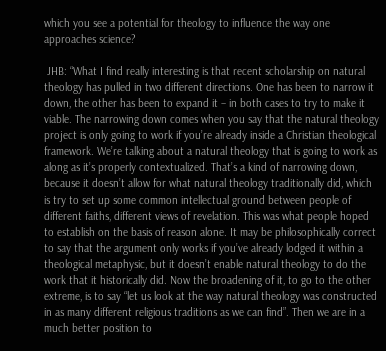which you see a potential for theology to influence the way one approaches science?

 JHB: “What I find really interesting is that recent scholarship on natural theology has pulled in two different directions. One has been to narrow it down, the other has been to expand it – in both cases to try to make it viable. The narrowing down comes when you say that the natural theology project is only going to work if you’re already inside a Christian theological framework. We’re talking about a natural theology that is going to work as along as it’s properly contextualized. That’s a kind of narrowing down, because it doesn’t allow for what natural theology traditionally did, which is try to set up some common intellectual ground between people of different faiths, different views of revelation. This was what people hoped to establish on the basis of reason alone. It may be philosophically correct to say that the argument only works if you’ve already lodged it within a theological metaphysic, but it doesn’t enable natural theology to do the work that it historically did. Now the broadening of it, to go to the other extreme, is to say “let us look at the way natural theology was constructed in as many different religious traditions as we can find”. Then we are in a much better position to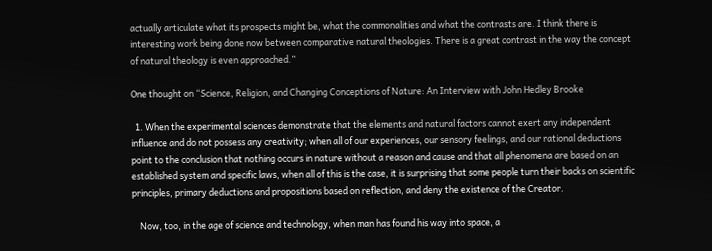actually articulate what its prospects might be, what the commonalities and what the contrasts are. I think there is interesting work being done now between comparative natural theologies. There is a great contrast in the way the concept of natural theology is even approached.”

One thought on “Science, Religion, and Changing Conceptions of Nature: An Interview with John Hedley Brooke

  1. When the experimental sciences demonstrate that the elements and natural factors cannot exert any independent influence and do not possess any creativity; when all of our experiences, our sensory feelings, and our rational deductions point to the conclusion that nothing occurs in nature without a reason and cause and that all phenomena are based on an established system and specific laws, when all of this is the case, it is surprising that some people turn their backs on scientific principles, primary deductions and propositions based on reflection, and deny the existence of the Creator.

    Now, too, in the age of science and technology, when man has found his way into space, a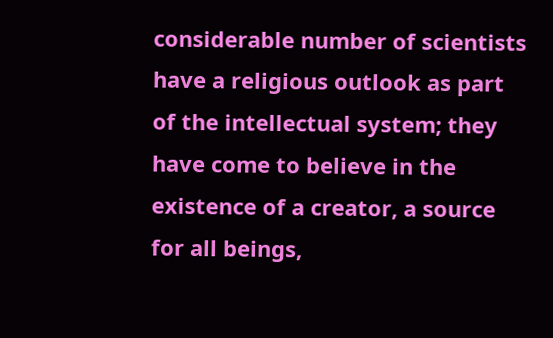considerable number of scientists have a religious outlook as part of the intellectual system; they have come to believe in the existence of a creator, a source for all beings,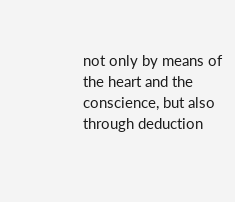not only by means of the heart and the conscience, but also through deduction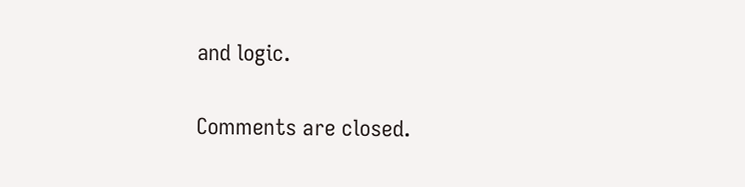and logic.

Comments are closed.